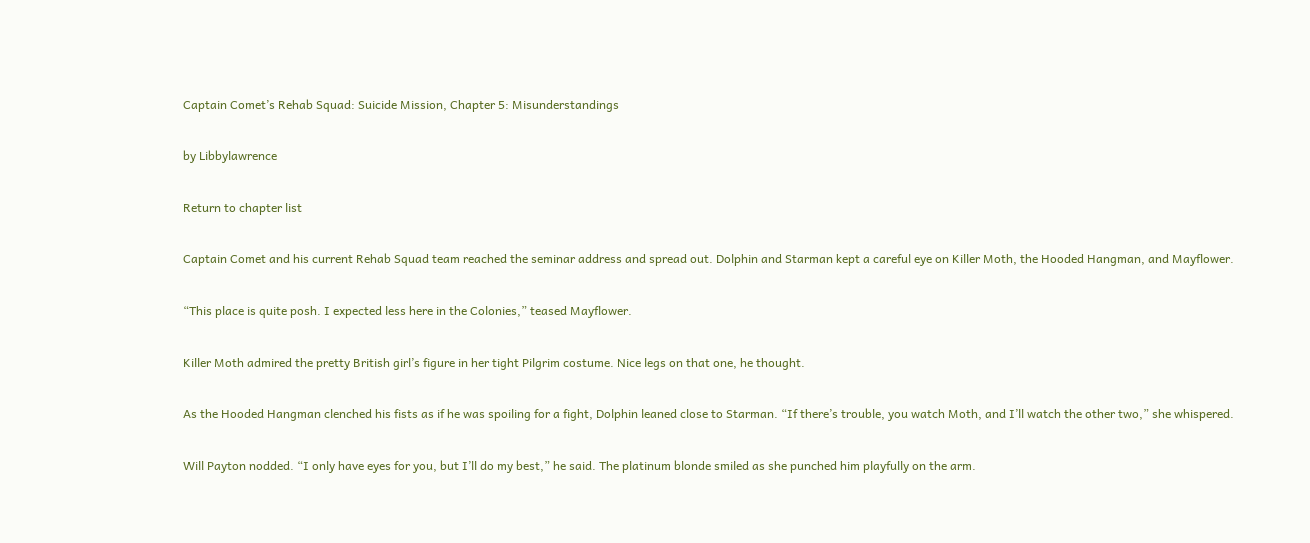Captain Comet’s Rehab Squad: Suicide Mission, Chapter 5: Misunderstandings

by Libbylawrence

Return to chapter list

Captain Comet and his current Rehab Squad team reached the seminar address and spread out. Dolphin and Starman kept a careful eye on Killer Moth, the Hooded Hangman, and Mayflower.

“This place is quite posh. I expected less here in the Colonies,” teased Mayflower.

Killer Moth admired the pretty British girl’s figure in her tight Pilgrim costume. Nice legs on that one, he thought.

As the Hooded Hangman clenched his fists as if he was spoiling for a fight, Dolphin leaned close to Starman. “If there’s trouble, you watch Moth, and I’ll watch the other two,” she whispered.

Will Payton nodded. “I only have eyes for you, but I’ll do my best,” he said. The platinum blonde smiled as she punched him playfully on the arm.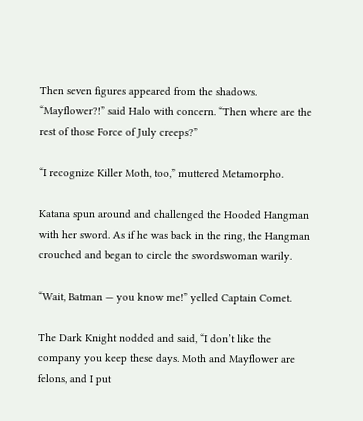Then seven figures appeared from the shadows. “Mayflower?!” said Halo with concern. “Then where are the rest of those Force of July creeps?”

“I recognize Killer Moth, too,” muttered Metamorpho.

Katana spun around and challenged the Hooded Hangman with her sword. As if he was back in the ring, the Hangman crouched and began to circle the swordswoman warily.

“Wait, Batman — you know me!” yelled Captain Comet.

The Dark Knight nodded and said, “I don’t like the company you keep these days. Moth and Mayflower are felons, and I put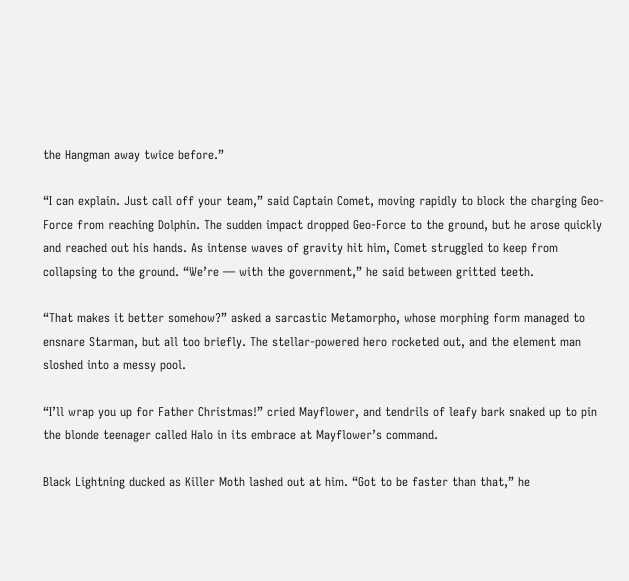the Hangman away twice before.”

“I can explain. Just call off your team,” said Captain Comet, moving rapidly to block the charging Geo-Force from reaching Dolphin. The sudden impact dropped Geo-Force to the ground, but he arose quickly and reached out his hands. As intense waves of gravity hit him, Comet struggled to keep from collapsing to the ground. “We’re — with the government,” he said between gritted teeth.

“That makes it better somehow?” asked a sarcastic Metamorpho, whose morphing form managed to ensnare Starman, but all too briefly. The stellar-powered hero rocketed out, and the element man sloshed into a messy pool.

“I’ll wrap you up for Father Christmas!” cried Mayflower, and tendrils of leafy bark snaked up to pin the blonde teenager called Halo in its embrace at Mayflower’s command.

Black Lightning ducked as Killer Moth lashed out at him. “Got to be faster than that,” he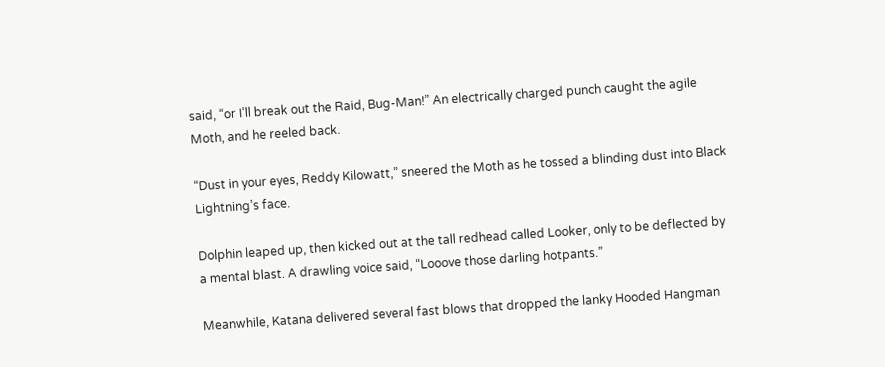said, “or I’ll break out the Raid, Bug-Man!” An electrically charged punch caught the agile Moth, and he reeled back.

“Dust in your eyes, Reddy Kilowatt,” sneered the Moth as he tossed a blinding dust into Black Lightning’s face.

Dolphin leaped up, then kicked out at the tall redhead called Looker, only to be deflected by a mental blast. A drawling voice said, “Looove those darling hotpants.”

Meanwhile, Katana delivered several fast blows that dropped the lanky Hooded Hangman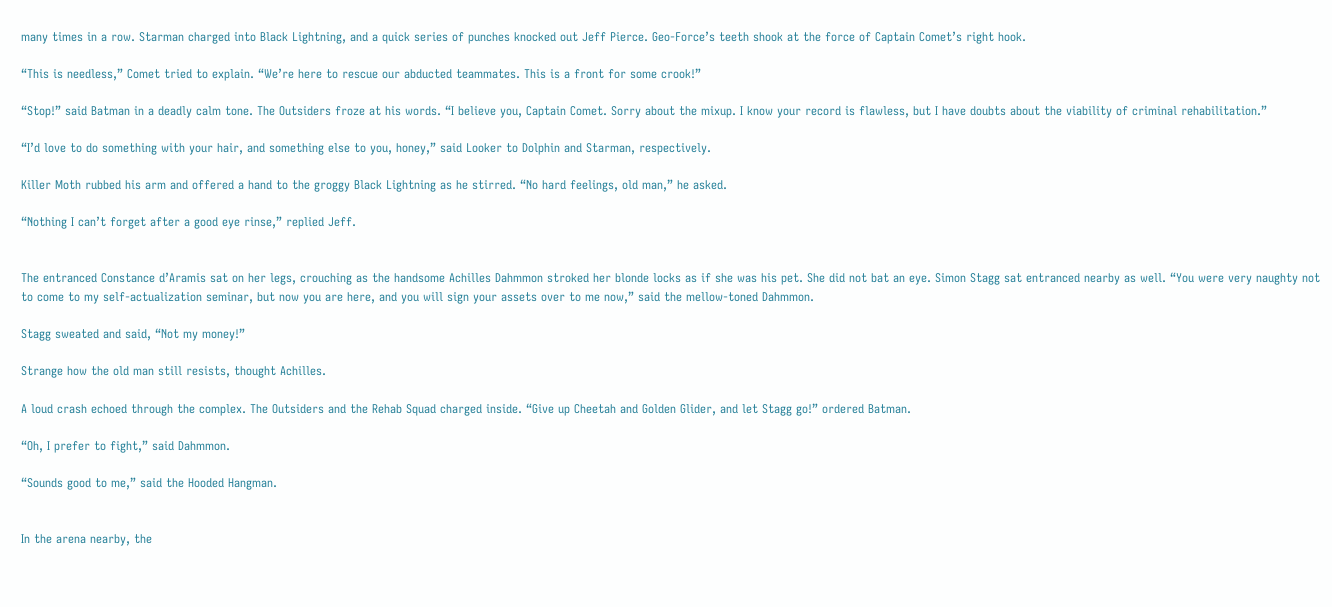many times in a row. Starman charged into Black Lightning, and a quick series of punches knocked out Jeff Pierce. Geo-Force’s teeth shook at the force of Captain Comet’s right hook.

“This is needless,” Comet tried to explain. “We’re here to rescue our abducted teammates. This is a front for some crook!”

“Stop!” said Batman in a deadly calm tone. The Outsiders froze at his words. “I believe you, Captain Comet. Sorry about the mixup. I know your record is flawless, but I have doubts about the viability of criminal rehabilitation.”

“I’d love to do something with your hair, and something else to you, honey,” said Looker to Dolphin and Starman, respectively.

Killer Moth rubbed his arm and offered a hand to the groggy Black Lightning as he stirred. “No hard feelings, old man,” he asked.

“Nothing I can’t forget after a good eye rinse,” replied Jeff.


The entranced Constance d’Aramis sat on her legs, crouching as the handsome Achilles Dahmmon stroked her blonde locks as if she was his pet. She did not bat an eye. Simon Stagg sat entranced nearby as well. “You were very naughty not to come to my self-actualization seminar, but now you are here, and you will sign your assets over to me now,” said the mellow-toned Dahmmon.

Stagg sweated and said, “Not my money!”

Strange how the old man still resists, thought Achilles.

A loud crash echoed through the complex. The Outsiders and the Rehab Squad charged inside. “Give up Cheetah and Golden Glider, and let Stagg go!” ordered Batman.

“Oh, I prefer to fight,” said Dahmmon.

“Sounds good to me,” said the Hooded Hangman.


In the arena nearby, the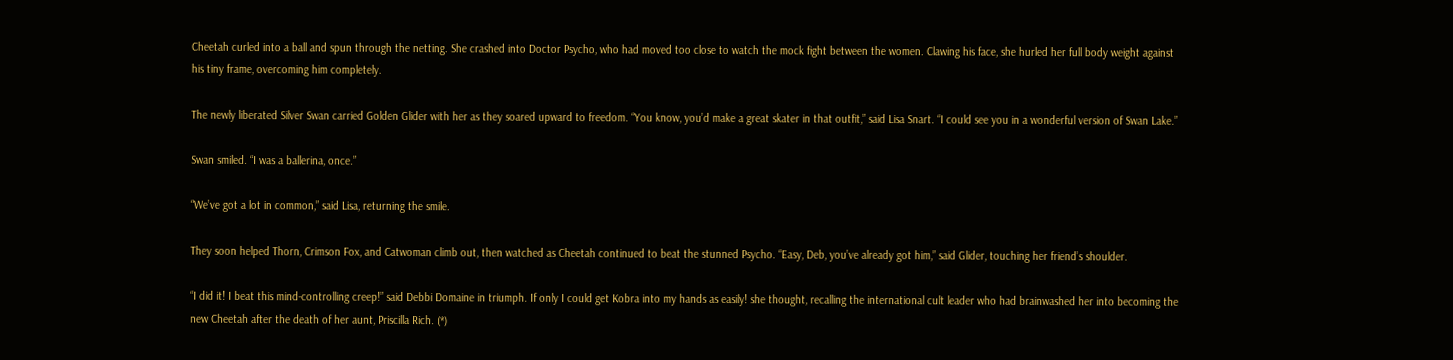Cheetah curled into a ball and spun through the netting. She crashed into Doctor Psycho, who had moved too close to watch the mock fight between the women. Clawing his face, she hurled her full body weight against his tiny frame, overcoming him completely.

The newly liberated Silver Swan carried Golden Glider with her as they soared upward to freedom. “You know, you’d make a great skater in that outfit,” said Lisa Snart. “I could see you in a wonderful version of Swan Lake.”

Swan smiled. “I was a ballerina, once.”

“We’ve got a lot in common,” said Lisa, returning the smile.

They soon helped Thorn, Crimson Fox, and Catwoman climb out, then watched as Cheetah continued to beat the stunned Psycho. “Easy, Deb, you’ve already got him,” said Glider, touching her friend’s shoulder.

“I did it! I beat this mind-controlling creep!” said Debbi Domaine in triumph. If only I could get Kobra into my hands as easily! she thought, recalling the international cult leader who had brainwashed her into becoming the new Cheetah after the death of her aunt, Priscilla Rich. (*)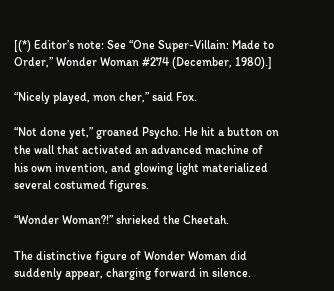[(*) Editor’s note: See “One Super-Villain: Made to Order,” Wonder Woman #274 (December, 1980).]

“Nicely played, mon cher,” said Fox.

“Not done yet,” groaned Psycho. He hit a button on the wall that activated an advanced machine of his own invention, and glowing light materialized several costumed figures.

“Wonder Woman?!” shrieked the Cheetah.

The distinctive figure of Wonder Woman did suddenly appear, charging forward in silence.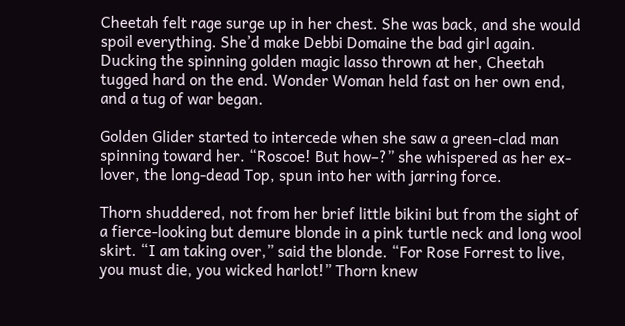Cheetah felt rage surge up in her chest. She was back, and she would spoil everything. She’d make Debbi Domaine the bad girl again. Ducking the spinning golden magic lasso thrown at her, Cheetah tugged hard on the end. Wonder Woman held fast on her own end, and a tug of war began.

Golden Glider started to intercede when she saw a green-clad man spinning toward her. “Roscoe! But how–?” she whispered as her ex-lover, the long-dead Top, spun into her with jarring force.

Thorn shuddered, not from her brief little bikini but from the sight of a fierce-looking but demure blonde in a pink turtle neck and long wool skirt. “I am taking over,” said the blonde. “For Rose Forrest to live, you must die, you wicked harlot!” Thorn knew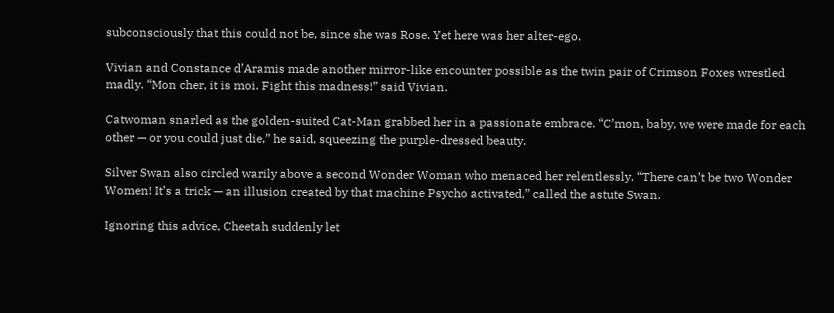subconsciously that this could not be, since she was Rose. Yet here was her alter-ego.

Vivian and Constance d’Aramis made another mirror-like encounter possible as the twin pair of Crimson Foxes wrestled madly. “Mon cher, it is moi. Fight this madness!” said Vivian.

Catwoman snarled as the golden-suited Cat-Man grabbed her in a passionate embrace. “C’mon, baby, we were made for each other — or you could just die,” he said, squeezing the purple-dressed beauty.

Silver Swan also circled warily above a second Wonder Woman who menaced her relentlessly. “There can’t be two Wonder Women! It’s a trick — an illusion created by that machine Psycho activated,” called the astute Swan.

Ignoring this advice, Cheetah suddenly let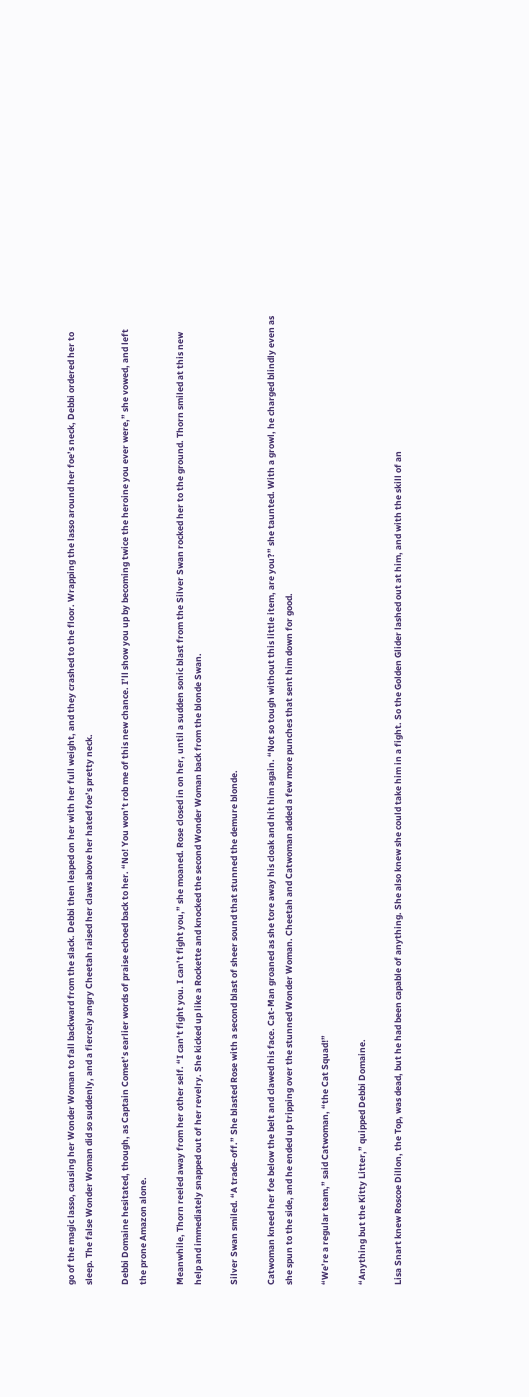go of the magic lasso, causing her Wonder Woman to fall backward from the slack. Debbi then leaped on her with her full weight, and they crashed to the floor. Wrapping the lasso around her foe’s neck, Debbi ordered her to sleep. The false Wonder Woman did so suddenly, and a fiercely angry Cheetah raised her claws above her hated foe’s pretty neck.

Debbi Domaine hesitated, though, as Captain Comet’s earlier words of praise echoed back to her. “No! You won’t rob me of this new chance. I’ll show you up by becoming twice the heroine you ever were,” she vowed, and left the prone Amazon alone.

Meanwhile, Thorn reeled away from her other self. “I can’t fight you. I can’t fight you,” she moaned. Rose closed in on her, until a sudden sonic blast from the Silver Swan rocked her to the ground. Thorn smiled at this new help and immediately snapped out of her revelry. She kicked up like a Rockette and knocked the second Wonder Woman back from the blonde Swan.

Silver Swan smiled. “A trade-off.” She blasted Rose with a second blast of sheer sound that stunned the demure blonde.

Catwoman kneed her foe below the belt and clawed his face. Cat-Man groaned as she tore away his cloak and hit him again. “Not so tough without this little item, are you?” she taunted. With a growl, he charged blindly even as she spun to the side, and he ended up tripping over the stunned Wonder Woman. Cheetah and Catwoman added a few more punches that sent him down for good.

“We’re a regular team,” said Catwoman, “the Cat Squad!”

“Anything but the Kitty Litter,” quipped Debbi Domaine.

Lisa Snart knew Roscoe Dillon, the Top, was dead, but he had been capable of anything. She also knew she could take him in a fight. So the Golden Glider lashed out at him, and with the skill of an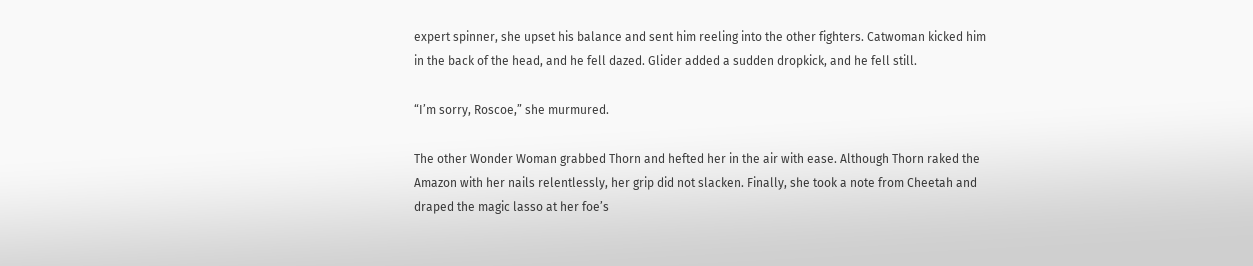expert spinner, she upset his balance and sent him reeling into the other fighters. Catwoman kicked him in the back of the head, and he fell dazed. Glider added a sudden dropkick, and he fell still.

“I’m sorry, Roscoe,” she murmured.

The other Wonder Woman grabbed Thorn and hefted her in the air with ease. Although Thorn raked the Amazon with her nails relentlessly, her grip did not slacken. Finally, she took a note from Cheetah and draped the magic lasso at her foe’s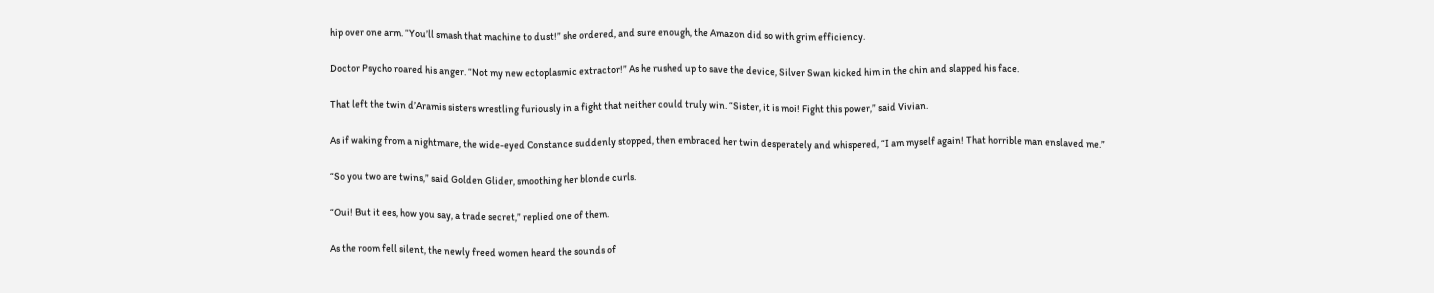hip over one arm. “You’ll smash that machine to dust!” she ordered, and sure enough, the Amazon did so with grim efficiency.

Doctor Psycho roared his anger. “Not my new ectoplasmic extractor!” As he rushed up to save the device, Silver Swan kicked him in the chin and slapped his face.

That left the twin d’Aramis sisters wrestling furiously in a fight that neither could truly win. “Sister, it is moi! Fight this power,” said Vivian.

As if waking from a nightmare, the wide-eyed Constance suddenly stopped, then embraced her twin desperately and whispered, “I am myself again! That horrible man enslaved me.”

“So you two are twins,” said Golden Glider, smoothing her blonde curls.

“Oui! But it ees, how you say, a trade secret,” replied one of them.

As the room fell silent, the newly freed women heard the sounds of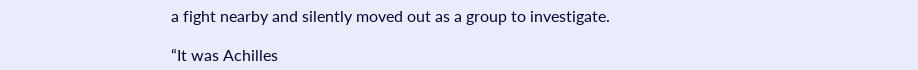a fight nearby and silently moved out as a group to investigate.

“It was Achilles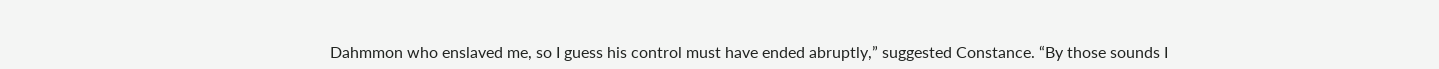Dahmmon who enslaved me, so I guess his control must have ended abruptly,” suggested Constance. “By those sounds I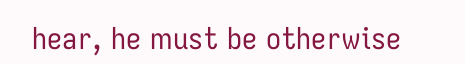hear, he must be otherwise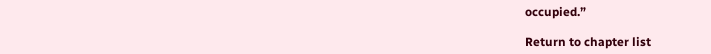occupied.”

Return to chapter list